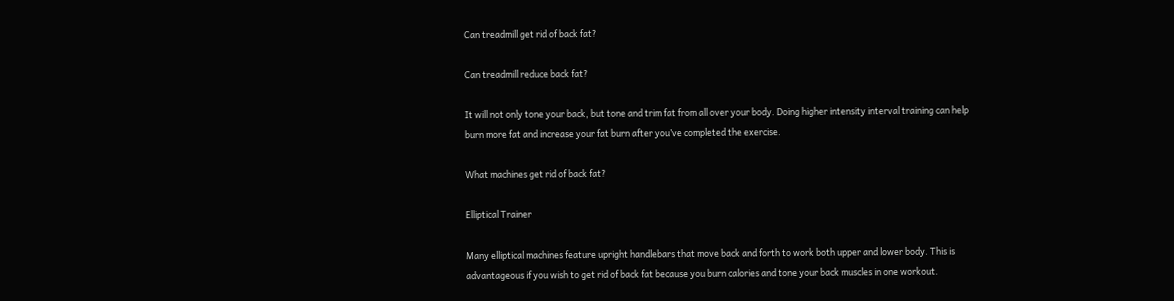Can treadmill get rid of back fat?

Can treadmill reduce back fat?

It will not only tone your back, but tone and trim fat from all over your body. Doing higher intensity interval training can help burn more fat and increase your fat burn after you’ve completed the exercise.

What machines get rid of back fat?

Elliptical Trainer

Many elliptical machines feature upright handlebars that move back and forth to work both upper and lower body. This is advantageous if you wish to get rid of back fat because you burn calories and tone your back muscles in one workout.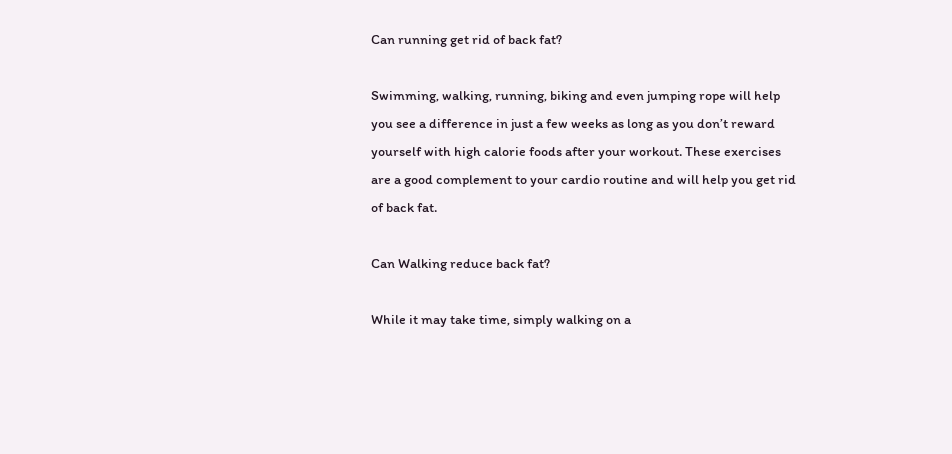Can running get rid of back fat?

Swimming, walking, running, biking and even jumping rope will help you see a difference in just a few weeks as long as you don’t reward yourself with high calorie foods after your workout. These exercises are a good complement to your cardio routine and will help you get rid of back fat.

Can Walking reduce back fat?

While it may take time, simply walking on a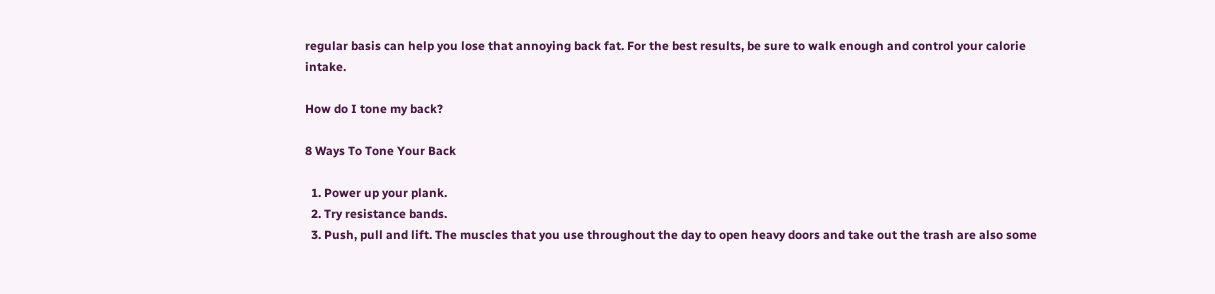regular basis can help you lose that annoying back fat. For the best results, be sure to walk enough and control your calorie intake.

How do I tone my back?

8 Ways To Tone Your Back

  1. Power up your plank.
  2. Try resistance bands.
  3. Push, pull and lift. The muscles that you use throughout the day to open heavy doors and take out the trash are also some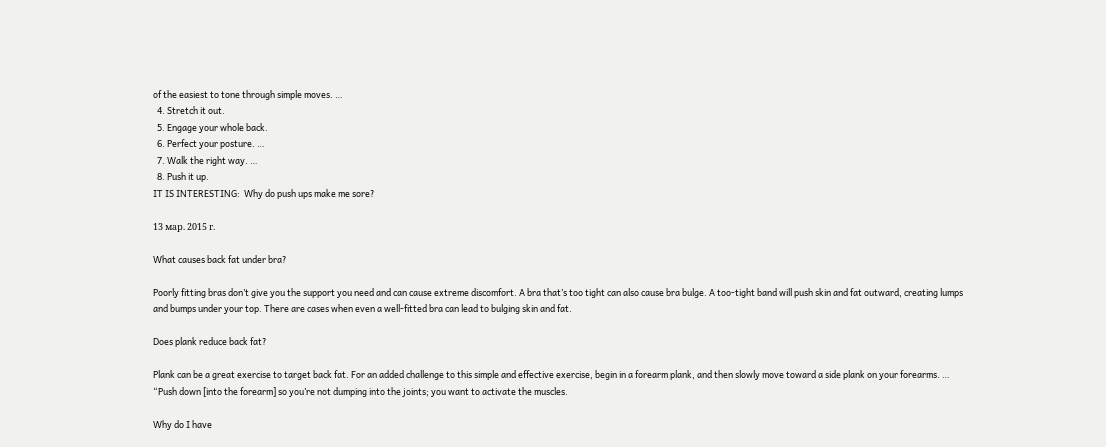of the easiest to tone through simple moves. …
  4. Stretch it out.
  5. Engage your whole back.
  6. Perfect your posture. …
  7. Walk the right way. …
  8. Push it up.
IT IS INTERESTING:  Why do push ups make me sore?

13 мар. 2015 г.

What causes back fat under bra?

Poorly fitting bras don’t give you the support you need and can cause extreme discomfort. A bra that’s too tight can also cause bra bulge. A too-tight band will push skin and fat outward, creating lumps and bumps under your top. There are cases when even a well-fitted bra can lead to bulging skin and fat.

Does plank reduce back fat?

Plank can be a great exercise to target back fat. For an added challenge to this simple and effective exercise, begin in a forearm plank, and then slowly move toward a side plank on your forearms. … “Push down [into the forearm] so you’re not dumping into the joints; you want to activate the muscles.

Why do I have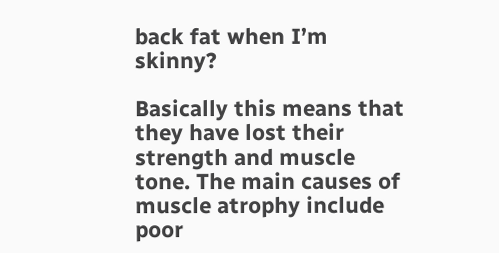back fat when I’m skinny?

Basically this means that they have lost their strength and muscle tone. The main causes of muscle atrophy include poor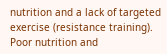nutrition and a lack of targeted exercise (resistance training). Poor nutrition and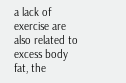a lack of exercise are also related to excess body fat, the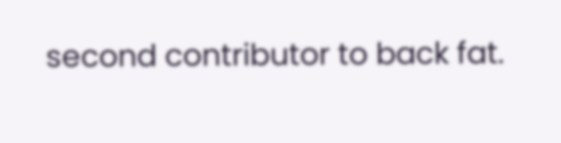second contributor to back fat.